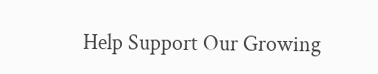Help Support Our Growing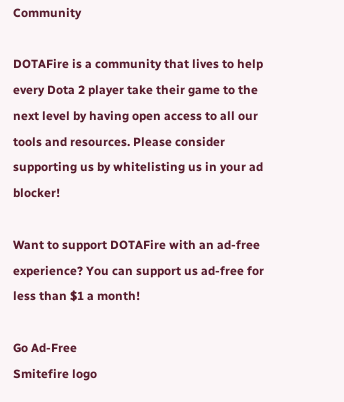Community

DOTAFire is a community that lives to help every Dota 2 player take their game to the next level by having open access to all our tools and resources. Please consider supporting us by whitelisting us in your ad blocker!

Want to support DOTAFire with an ad-free experience? You can support us ad-free for less than $1 a month!

Go Ad-Free
Smitefire logo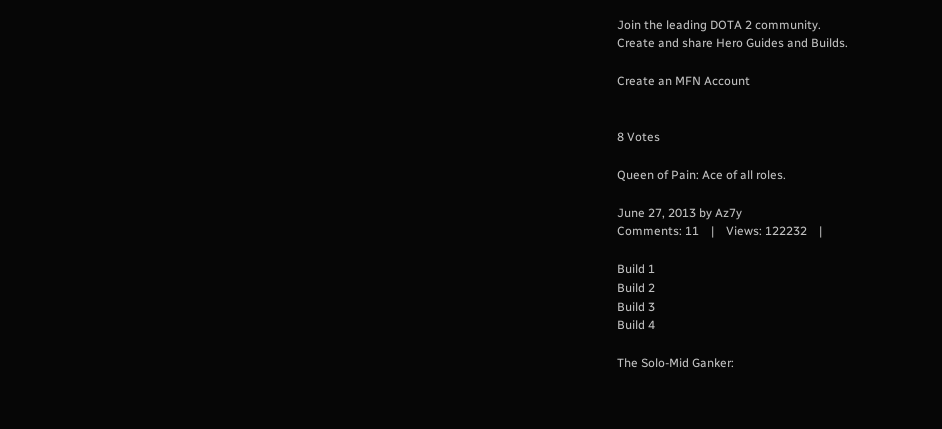Join the leading DOTA 2 community.
Create and share Hero Guides and Builds.

Create an MFN Account


8 Votes

Queen of Pain: Ace of all roles.

June 27, 2013 by Az7y
Comments: 11    |    Views: 122232    |

Build 1
Build 2
Build 3
Build 4

The Solo-Mid Ganker: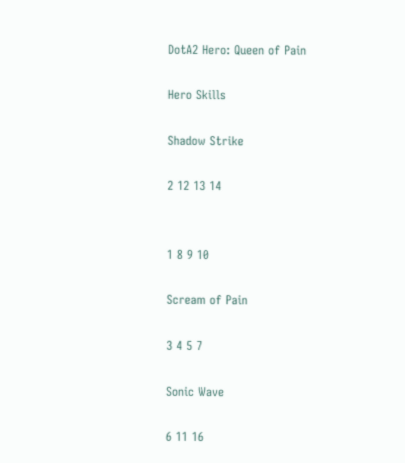DotA2 Hero: Queen of Pain

Hero Skills

Shadow Strike

2 12 13 14


1 8 9 10

Scream of Pain

3 4 5 7

Sonic Wave

6 11 16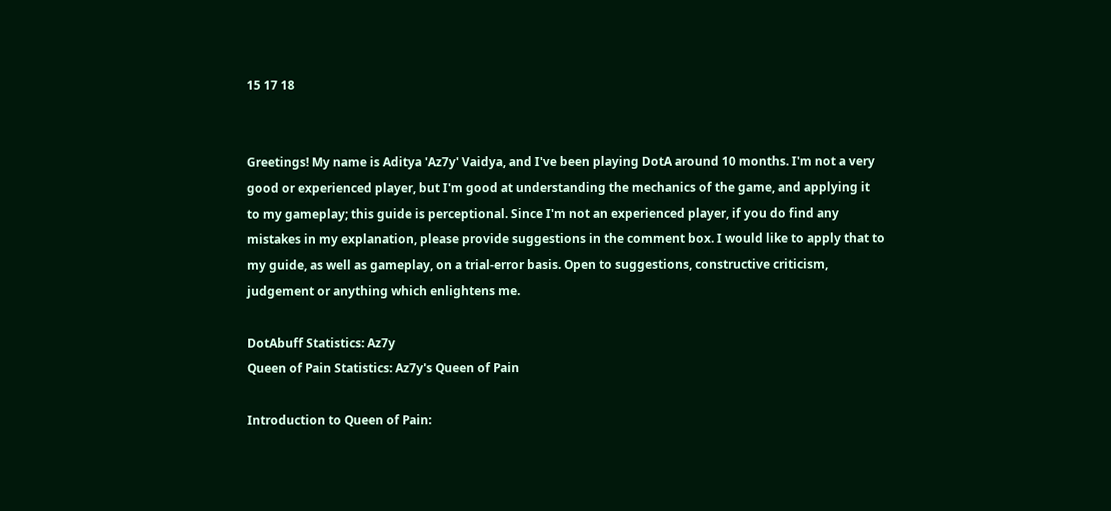15 17 18


Greetings! My name is Aditya 'Az7y' Vaidya, and I've been playing DotA around 10 months. I'm not a very good or experienced player, but I'm good at understanding the mechanics of the game, and applying it to my gameplay; this guide is perceptional. Since I'm not an experienced player, if you do find any mistakes in my explanation, please provide suggestions in the comment box. I would like to apply that to my guide, as well as gameplay, on a trial-error basis. Open to suggestions, constructive criticism, judgement or anything which enlightens me.

DotAbuff Statistics: Az7y
Queen of Pain Statistics: Az7y's Queen of Pain

Introduction to Queen of Pain: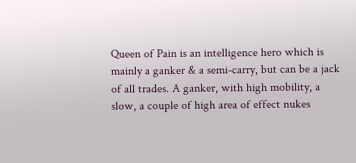Queen of Pain is an intelligence hero which is mainly a ganker & a semi-carry, but can be a jack of all trades. A ganker, with high mobility, a slow, a couple of high area of effect nukes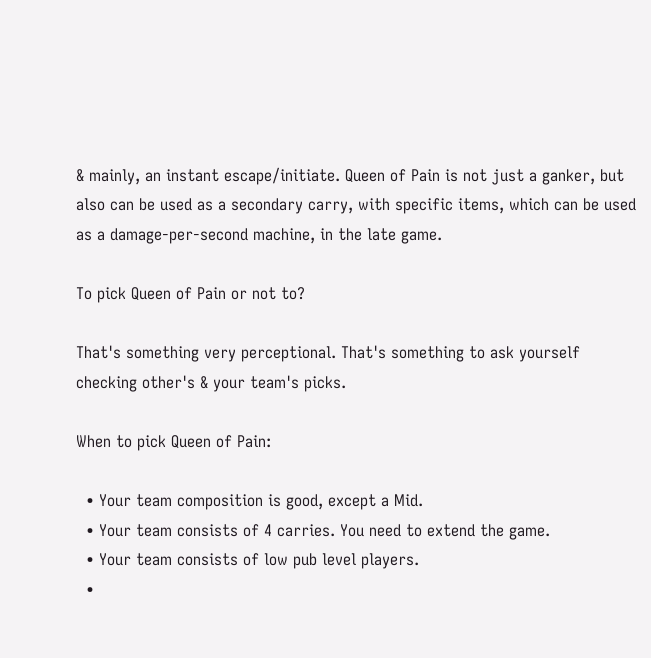& mainly, an instant escape/initiate. Queen of Pain is not just a ganker, but also can be used as a secondary carry, with specific items, which can be used as a damage-per-second machine, in the late game.

To pick Queen of Pain or not to?

That's something very perceptional. That's something to ask yourself checking other's & your team's picks.

When to pick Queen of Pain:

  • Your team composition is good, except a Mid.
  • Your team consists of 4 carries. You need to extend the game.
  • Your team consists of low pub level players.
  •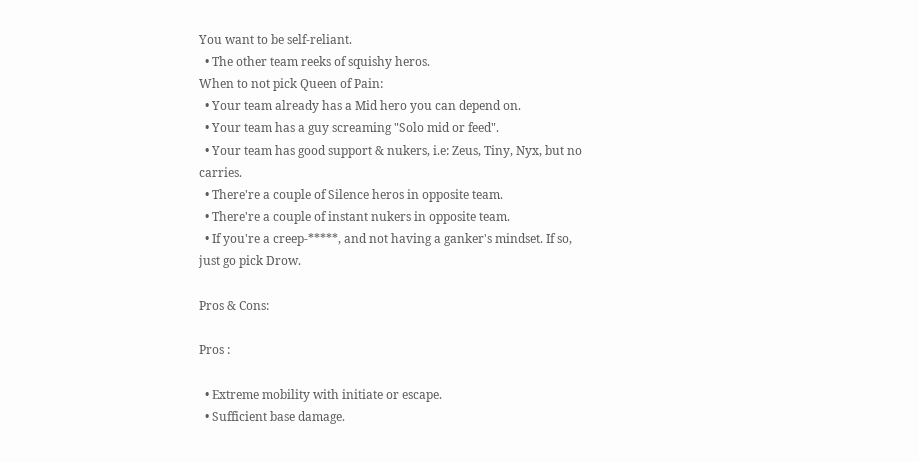You want to be self-reliant.
  • The other team reeks of squishy heros.
When to not pick Queen of Pain:
  • Your team already has a Mid hero you can depend on.
  • Your team has a guy screaming "Solo mid or feed".
  • Your team has good support & nukers, i.e: Zeus, Tiny, Nyx, but no carries.
  • There're a couple of Silence heros in opposite team.
  • There're a couple of instant nukers in opposite team.
  • If you're a creep-*****, and not having a ganker's mindset. If so, just go pick Drow.

Pros & Cons:

Pros :

  • Extreme mobility with initiate or escape.
  • Sufficient base damage.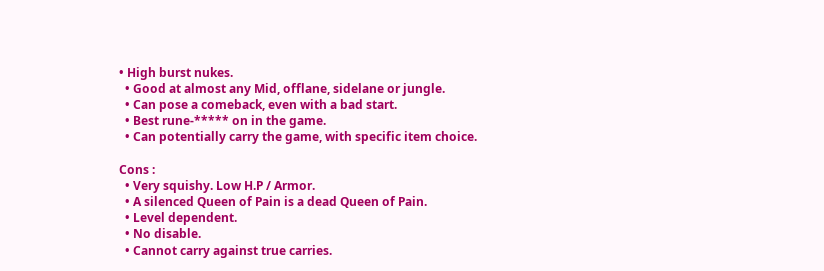• High burst nukes.
  • Good at almost any Mid, offlane, sidelane or jungle.
  • Can pose a comeback, even with a bad start.
  • Best rune-***** on in the game.
  • Can potentially carry the game, with specific item choice.

Cons :
  • Very squishy. Low H.P / Armor.
  • A silenced Queen of Pain is a dead Queen of Pain.
  • Level dependent.
  • No disable.
  • Cannot carry against true carries.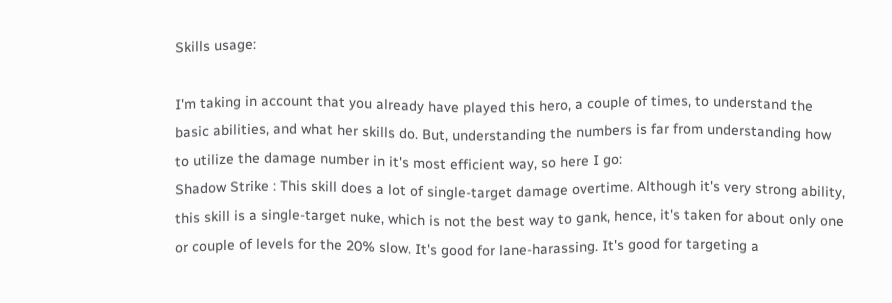Skills usage:

I'm taking in account that you already have played this hero, a couple of times, to understand the basic abilities, and what her skills do. But, understanding the numbers is far from understanding how to utilize the damage number in it's most efficient way, so here I go:
Shadow Strike : This skill does a lot of single-target damage overtime. Although it's very strong ability, this skill is a single-target nuke, which is not the best way to gank, hence, it's taken for about only one or couple of levels for the 20% slow. It's good for lane-harassing. It's good for targeting a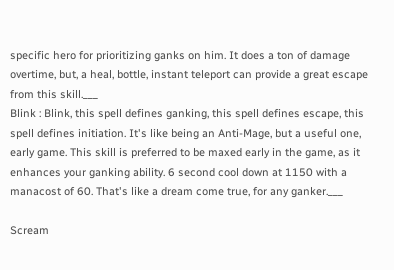specific hero for prioritizing ganks on him. It does a ton of damage overtime, but, a heal, bottle, instant teleport can provide a great escape from this skill.___
Blink : Blink, this spell defines ganking, this spell defines escape, this spell defines initiation. It's like being an Anti-Mage, but a useful one, early game. This skill is preferred to be maxed early in the game, as it enhances your ganking ability. 6 second cool down at 1150 with a manacost of 60. That's like a dream come true, for any ganker.___

Scream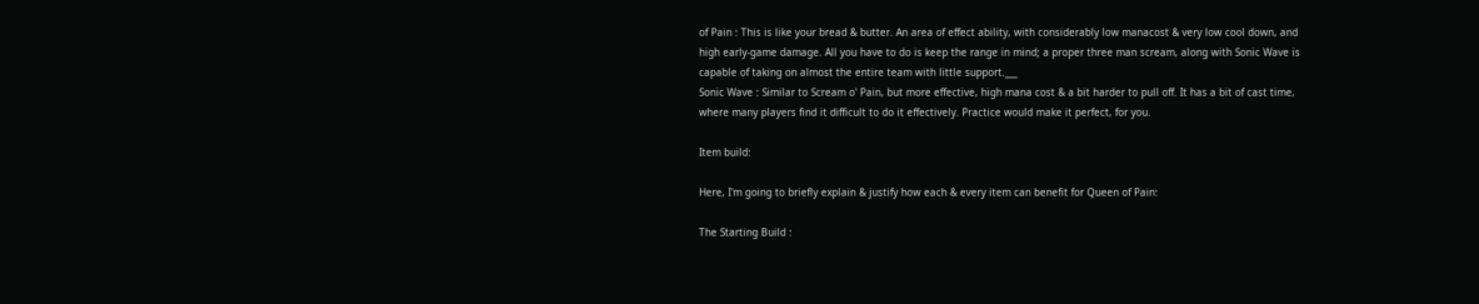of Pain : This is like your bread & butter. An area of effect ability, with considerably low manacost & very low cool down, and high early-game damage. All you have to do is keep the range in mind; a proper three man scream, along with Sonic Wave is capable of taking on almost the entire team with little support.___
Sonic Wave : Similar to Scream o' Pain, but more effective, high mana cost & a bit harder to pull off. It has a bit of cast time, where many players find it difficult to do it effectively. Practice would make it perfect, for you.

Item build:

Here, I'm going to briefly explain & justify how each & every item can benefit for Queen of Pain:

The Starting Build :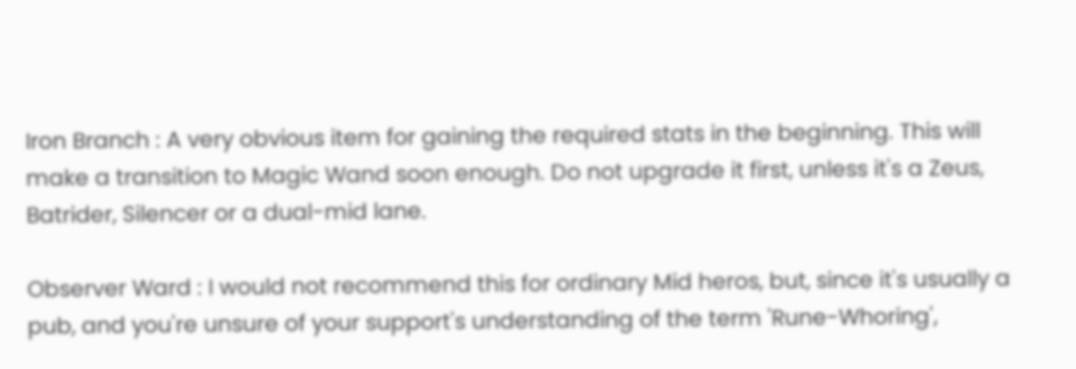Iron Branch : A very obvious item for gaining the required stats in the beginning. This will make a transition to Magic Wand soon enough. Do not upgrade it first, unless it's a Zeus, Batrider, Silencer or a dual-mid lane.

Observer Ward : I would not recommend this for ordinary Mid heros, but, since it's usually a pub, and you're unsure of your support's understanding of the term 'Rune-Whoring',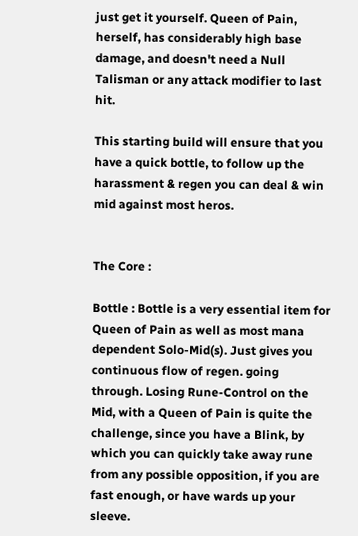just get it yourself. Queen of Pain, herself, has considerably high base damage, and doesn't need a Null Talisman or any attack modifier to last hit.

This starting build will ensure that you have a quick bottle, to follow up the harassment & regen you can deal & win mid against most heros.


The Core :

Bottle : Bottle is a very essential item for Queen of Pain as well as most mana dependent Solo-Mid(s). Just gives you continuous flow of regen. going through. Losing Rune-Control on the Mid, with a Queen of Pain is quite the challenge, since you have a Blink, by which you can quickly take away rune from any possible opposition, if you are fast enough, or have wards up your sleeve.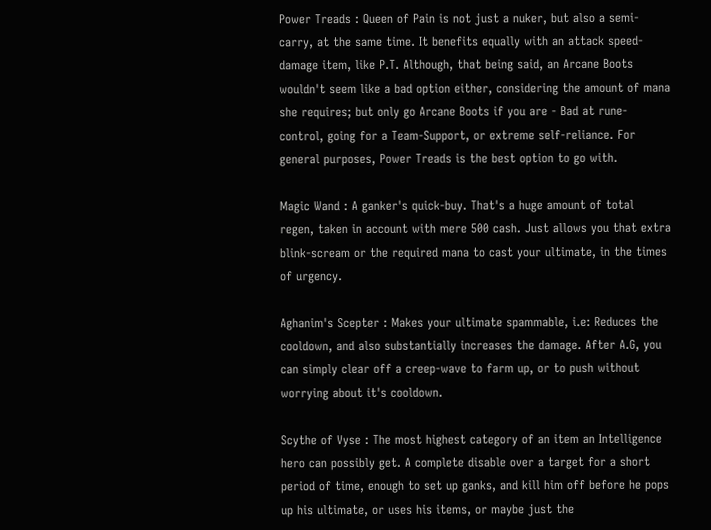Power Treads : Queen of Pain is not just a nuker, but also a semi-carry, at the same time. It benefits equally with an attack speed-damage item, like P.T. Although, that being said, an Arcane Boots wouldn't seem like a bad option either, considering the amount of mana she requires; but only go Arcane Boots if you are - Bad at rune-control, going for a Team-Support, or extreme self-reliance. For general purposes, Power Treads is the best option to go with.

Magic Wand : A ganker's quick-buy. That's a huge amount of total regen, taken in account with mere 500 cash. Just allows you that extra blink-scream or the required mana to cast your ultimate, in the times of urgency.

Aghanim's Scepter : Makes your ultimate spammable, i.e: Reduces the cooldown, and also substantially increases the damage. After A.G, you can simply clear off a creep-wave to farm up, or to push without worrying about it's cooldown.

Scythe of Vyse : The most highest category of an item an Intelligence hero can possibly get. A complete disable over a target for a short period of time, enough to set up ganks, and kill him off before he pops up his ultimate, or uses his items, or maybe just the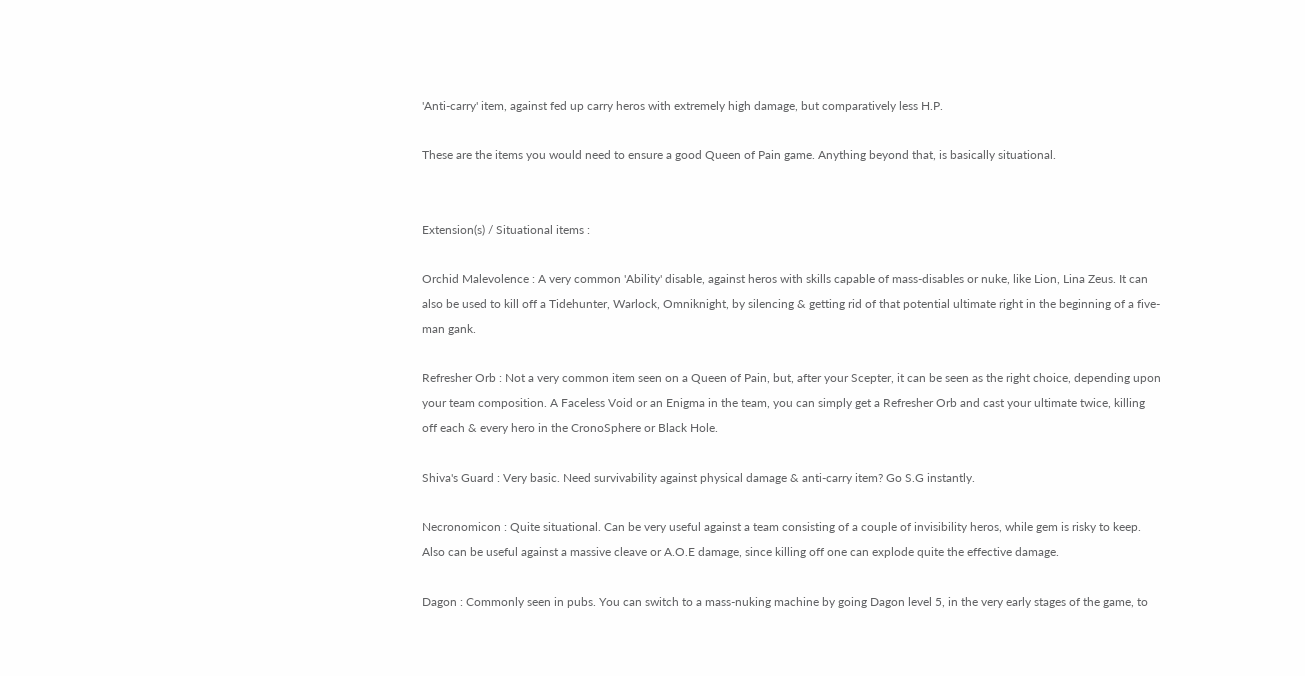'Anti-carry' item, against fed up carry heros with extremely high damage, but comparatively less H.P.

These are the items you would need to ensure a good Queen of Pain game. Anything beyond that, is basically situational.


Extension(s) / Situational items :

Orchid Malevolence : A very common 'Ability' disable, against heros with skills capable of mass-disables or nuke, like Lion, Lina Zeus. It can also be used to kill off a Tidehunter, Warlock, Omniknight, by silencing & getting rid of that potential ultimate right in the beginning of a five-man gank.

Refresher Orb : Not a very common item seen on a Queen of Pain, but, after your Scepter, it can be seen as the right choice, depending upon your team composition. A Faceless Void or an Enigma in the team, you can simply get a Refresher Orb and cast your ultimate twice, killing off each & every hero in the CronoSphere or Black Hole.

Shiva's Guard : Very basic. Need survivability against physical damage & anti-carry item? Go S.G instantly.

Necronomicon : Quite situational. Can be very useful against a team consisting of a couple of invisibility heros, while gem is risky to keep. Also can be useful against a massive cleave or A.O.E damage, since killing off one can explode quite the effective damage.

Dagon : Commonly seen in pubs. You can switch to a mass-nuking machine by going Dagon level 5, in the very early stages of the game, to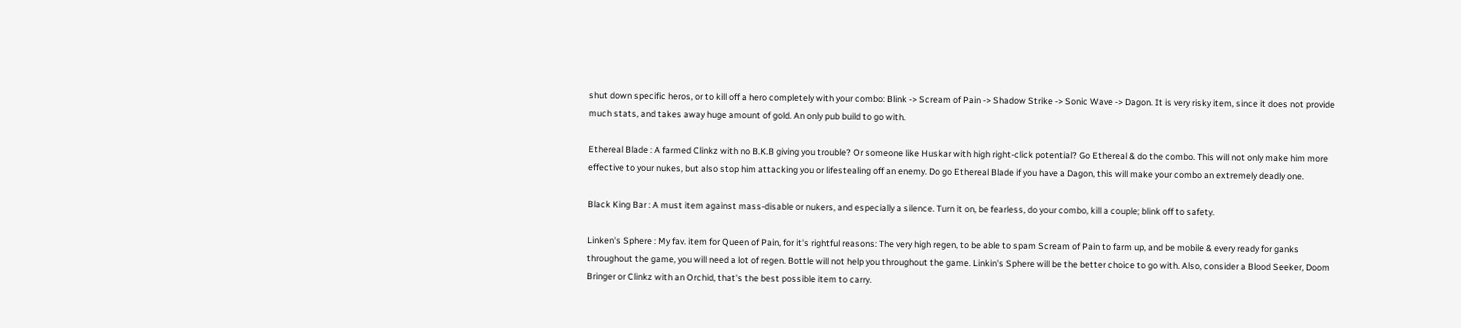shut down specific heros, or to kill off a hero completely with your combo: Blink -> Scream of Pain -> Shadow Strike -> Sonic Wave -> Dagon. It is very risky item, since it does not provide much stats, and takes away huge amount of gold. An only pub build to go with.

Ethereal Blade : A farmed Clinkz with no B.K.B giving you trouble? Or someone like Huskar with high right-click potential? Go Ethereal & do the combo. This will not only make him more effective to your nukes, but also stop him attacking you or lifestealing off an enemy. Do go Ethereal Blade if you have a Dagon, this will make your combo an extremely deadly one.

Black King Bar : A must item against mass-disable or nukers, and especially a silence. Turn it on, be fearless, do your combo, kill a couple; blink off to safety.

Linken's Sphere : My fav. item for Queen of Pain, for it's rightful reasons: The very high regen, to be able to spam Scream of Pain to farm up, and be mobile & every ready for ganks throughout the game, you will need a lot of regen. Bottle will not help you throughout the game. Linkin's Sphere will be the better choice to go with. Also, consider a Blood Seeker, Doom Bringer or Clinkz with an Orchid, that's the best possible item to carry.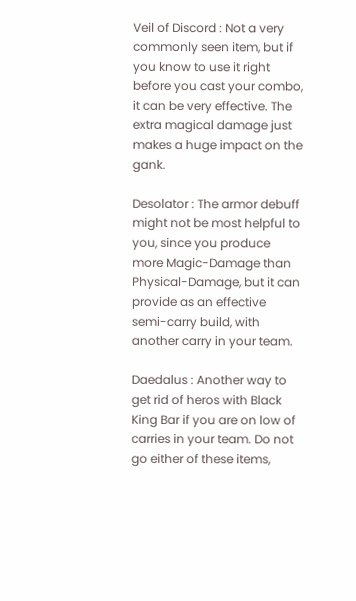Veil of Discord : Not a very commonly seen item, but if you know to use it right before you cast your combo, it can be very effective. The extra magical damage just makes a huge impact on the gank.

Desolator : The armor debuff might not be most helpful to you, since you produce more Magic-Damage than Physical-Damage, but it can provide as an effective semi-carry build, with another carry in your team.

Daedalus : Another way to get rid of heros with Black King Bar if you are on low of carries in your team. Do not go either of these items,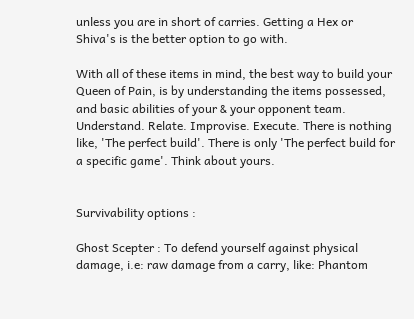unless you are in short of carries. Getting a Hex or Shiva's is the better option to go with.

With all of these items in mind, the best way to build your Queen of Pain, is by understanding the items possessed, and basic abilities of your & your opponent team. Understand. Relate. Improvise. Execute. There is nothing like, 'The perfect build'. There is only 'The perfect build for a specific game'. Think about yours.


Survivability options :

Ghost Scepter : To defend yourself against physical damage, i.e: raw damage from a carry, like: Phantom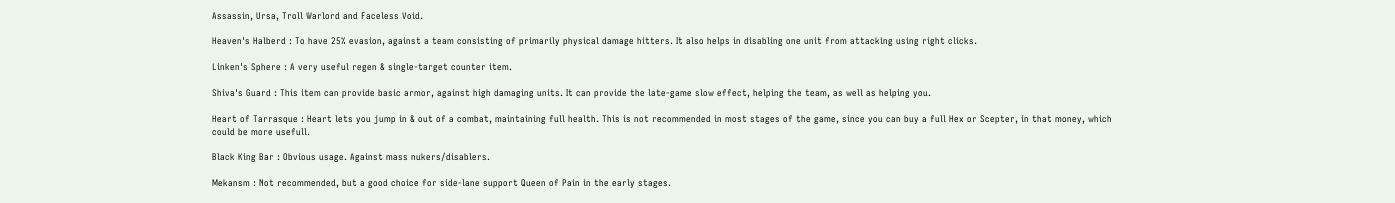Assassin, Ursa, Troll Warlord and Faceless Void.

Heaven's Halberd : To have 25% evasion, against a team consisting of primarily physical damage hitters. It also helps in disabling one unit from attacking using right clicks.

Linken's Sphere : A very useful regen & single-target counter item.

Shiva's Guard : This item can provide basic armor, against high damaging units. It can provide the late-game slow effect, helping the team, as well as helping you.

Heart of Tarrasque : Heart lets you jump in & out of a combat, maintaining full health. This is not recommended in most stages of the game, since you can buy a full Hex or Scepter, in that money, which could be more usefull.

Black King Bar : Obvious usage. Against mass nukers/disablers.

Mekansm : Not recommended, but a good choice for side-lane support Queen of Pain in the early stages.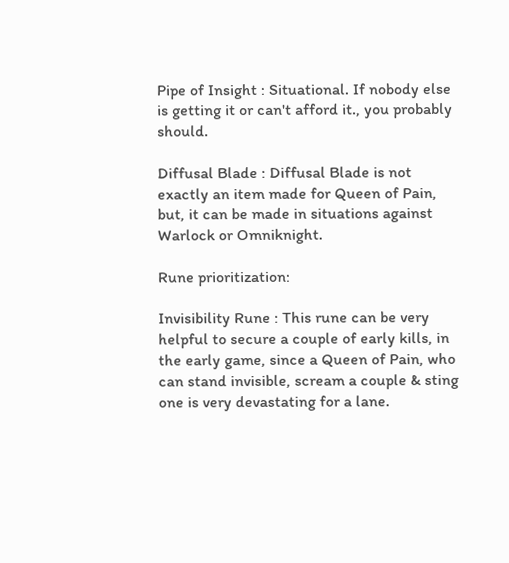Pipe of Insight : Situational. If nobody else is getting it or can't afford it., you probably should.

Diffusal Blade : Diffusal Blade is not exactly an item made for Queen of Pain, but, it can be made in situations against Warlock or Omniknight.

Rune prioritization:

Invisibility Rune : This rune can be very helpful to secure a couple of early kills, in the early game, since a Queen of Pain, who can stand invisible, scream a couple & sting one is very devastating for a lane.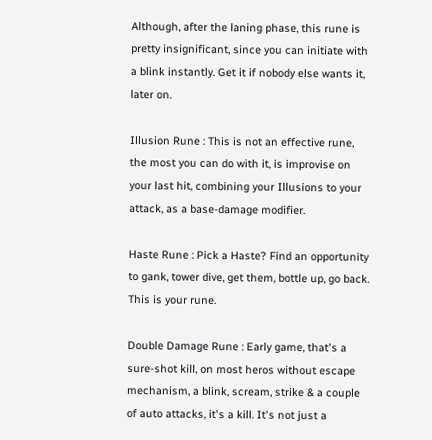Although, after the laning phase, this rune is pretty insignificant, since you can initiate with a blink instantly. Get it if nobody else wants it, later on.

Illusion Rune : This is not an effective rune, the most you can do with it, is improvise on your last hit, combining your Illusions to your attack, as a base-damage modifier.

Haste Rune : Pick a Haste? Find an opportunity to gank, tower dive, get them, bottle up, go back. This is your rune.

Double Damage Rune : Early game, that's a sure-shot kill, on most heros without escape mechanism, a blink, scream, strike & a couple of auto attacks, it's a kill. It's not just a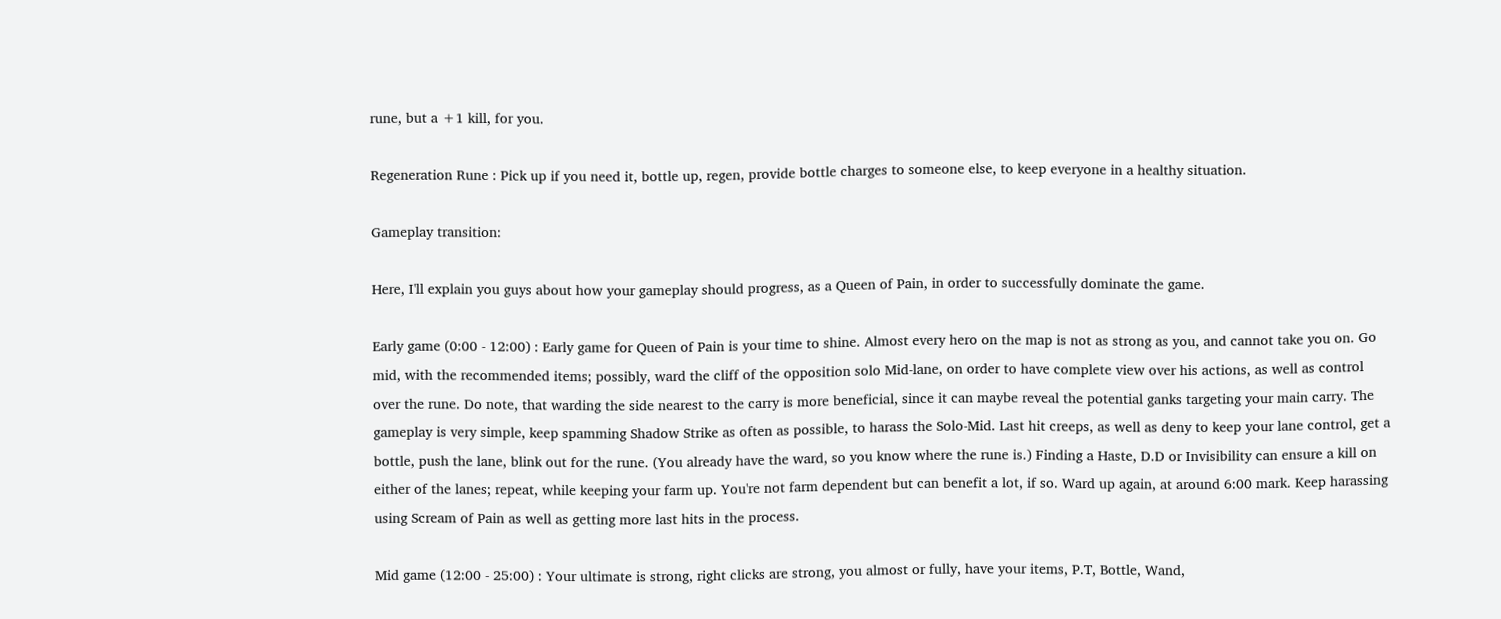rune, but a +1 kill, for you.

Regeneration Rune : Pick up if you need it, bottle up, regen, provide bottle charges to someone else, to keep everyone in a healthy situation.

Gameplay transition:

Here, I'll explain you guys about how your gameplay should progress, as a Queen of Pain, in order to successfully dominate the game.

Early game (0:00 - 12:00) : Early game for Queen of Pain is your time to shine. Almost every hero on the map is not as strong as you, and cannot take you on. Go mid, with the recommended items; possibly, ward the cliff of the opposition solo Mid-lane, on order to have complete view over his actions, as well as control over the rune. Do note, that warding the side nearest to the carry is more beneficial, since it can maybe reveal the potential ganks targeting your main carry. The gameplay is very simple, keep spamming Shadow Strike as often as possible, to harass the Solo-Mid. Last hit creeps, as well as deny to keep your lane control, get a bottle, push the lane, blink out for the rune. (You already have the ward, so you know where the rune is.) Finding a Haste, D.D or Invisibility can ensure a kill on either of the lanes; repeat, while keeping your farm up. You're not farm dependent but can benefit a lot, if so. Ward up again, at around 6:00 mark. Keep harassing using Scream of Pain as well as getting more last hits in the process.

Mid game (12:00 - 25:00) : Your ultimate is strong, right clicks are strong, you almost or fully, have your items, P.T, Bottle, Wand,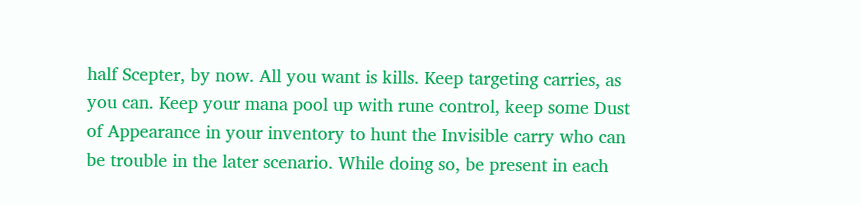half Scepter, by now. All you want is kills. Keep targeting carries, as you can. Keep your mana pool up with rune control, keep some Dust of Appearance in your inventory to hunt the Invisible carry who can be trouble in the later scenario. While doing so, be present in each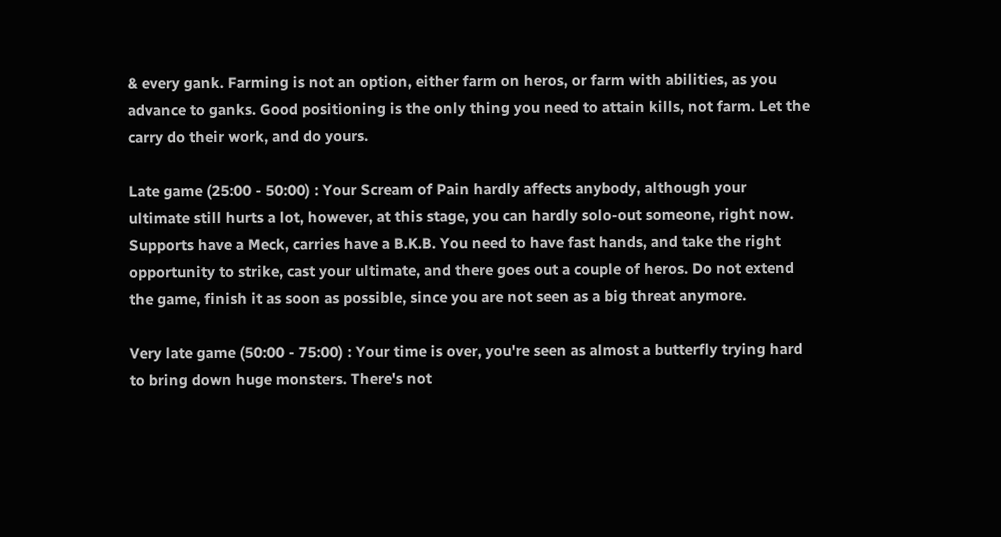& every gank. Farming is not an option, either farm on heros, or farm with abilities, as you advance to ganks. Good positioning is the only thing you need to attain kills, not farm. Let the carry do their work, and do yours.

Late game (25:00 - 50:00) : Your Scream of Pain hardly affects anybody, although your ultimate still hurts a lot, however, at this stage, you can hardly solo-out someone, right now. Supports have a Meck, carries have a B.K.B. You need to have fast hands, and take the right opportunity to strike, cast your ultimate, and there goes out a couple of heros. Do not extend the game, finish it as soon as possible, since you are not seen as a big threat anymore.

Very late game (50:00 - 75:00) : Your time is over, you're seen as almost a butterfly trying hard to bring down huge monsters. There's not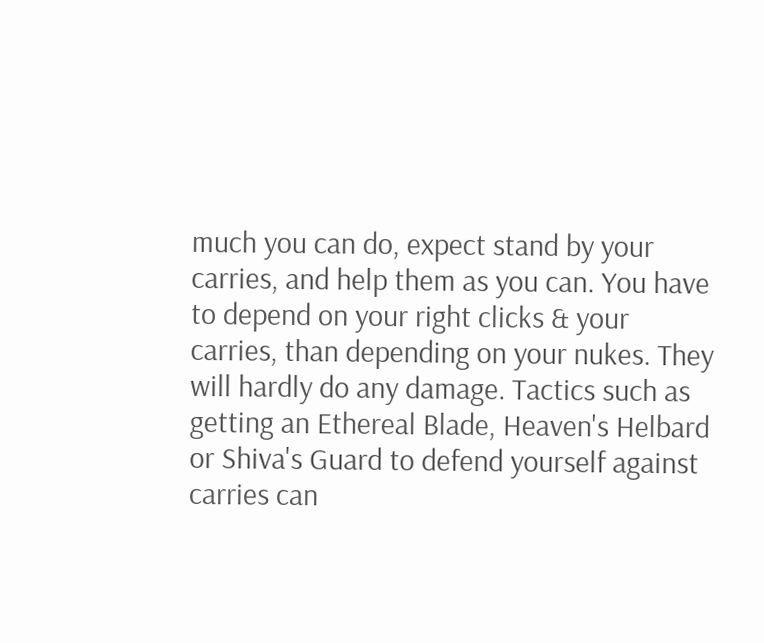much you can do, expect stand by your carries, and help them as you can. You have to depend on your right clicks & your carries, than depending on your nukes. They will hardly do any damage. Tactics such as getting an Ethereal Blade, Heaven's Helbard or Shiva's Guard to defend yourself against carries can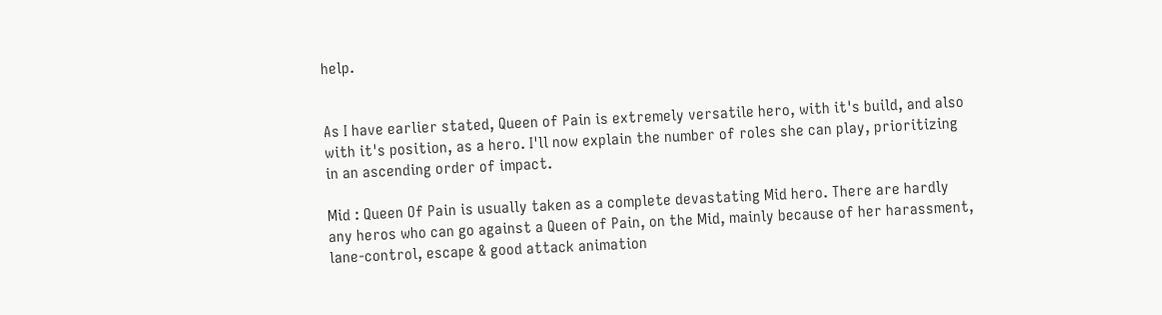help.


As I have earlier stated, Queen of Pain is extremely versatile hero, with it's build, and also with it's position, as a hero. I'll now explain the number of roles she can play, prioritizing in an ascending order of impact.

Mid : Queen Of Pain is usually taken as a complete devastating Mid hero. There are hardly any heros who can go against a Queen of Pain, on the Mid, mainly because of her harassment, lane-control, escape & good attack animation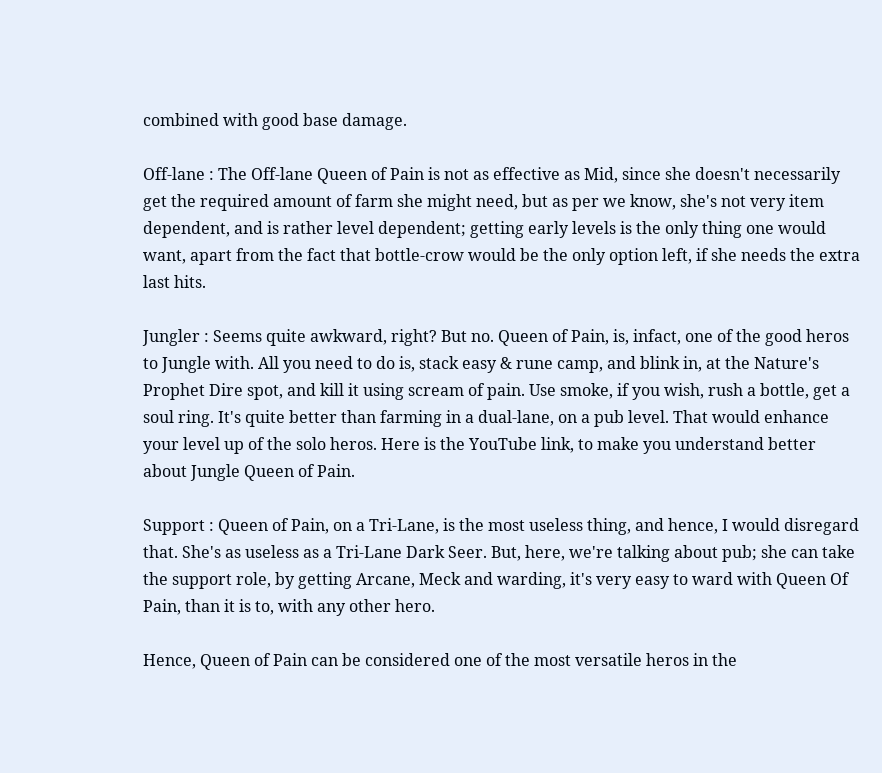combined with good base damage.

Off-lane : The Off-lane Queen of Pain is not as effective as Mid, since she doesn't necessarily get the required amount of farm she might need, but as per we know, she's not very item dependent, and is rather level dependent; getting early levels is the only thing one would want, apart from the fact that bottle-crow would be the only option left, if she needs the extra last hits.

Jungler : Seems quite awkward, right? But no. Queen of Pain, is, infact, one of the good heros to Jungle with. All you need to do is, stack easy & rune camp, and blink in, at the Nature's Prophet Dire spot, and kill it using scream of pain. Use smoke, if you wish, rush a bottle, get a soul ring. It's quite better than farming in a dual-lane, on a pub level. That would enhance your level up of the solo heros. Here is the YouTube link, to make you understand better about Jungle Queen of Pain.

Support : Queen of Pain, on a Tri-Lane, is the most useless thing, and hence, I would disregard that. She's as useless as a Tri-Lane Dark Seer. But, here, we're talking about pub; she can take the support role, by getting Arcane, Meck and warding, it's very easy to ward with Queen Of Pain, than it is to, with any other hero.

Hence, Queen of Pain can be considered one of the most versatile heros in the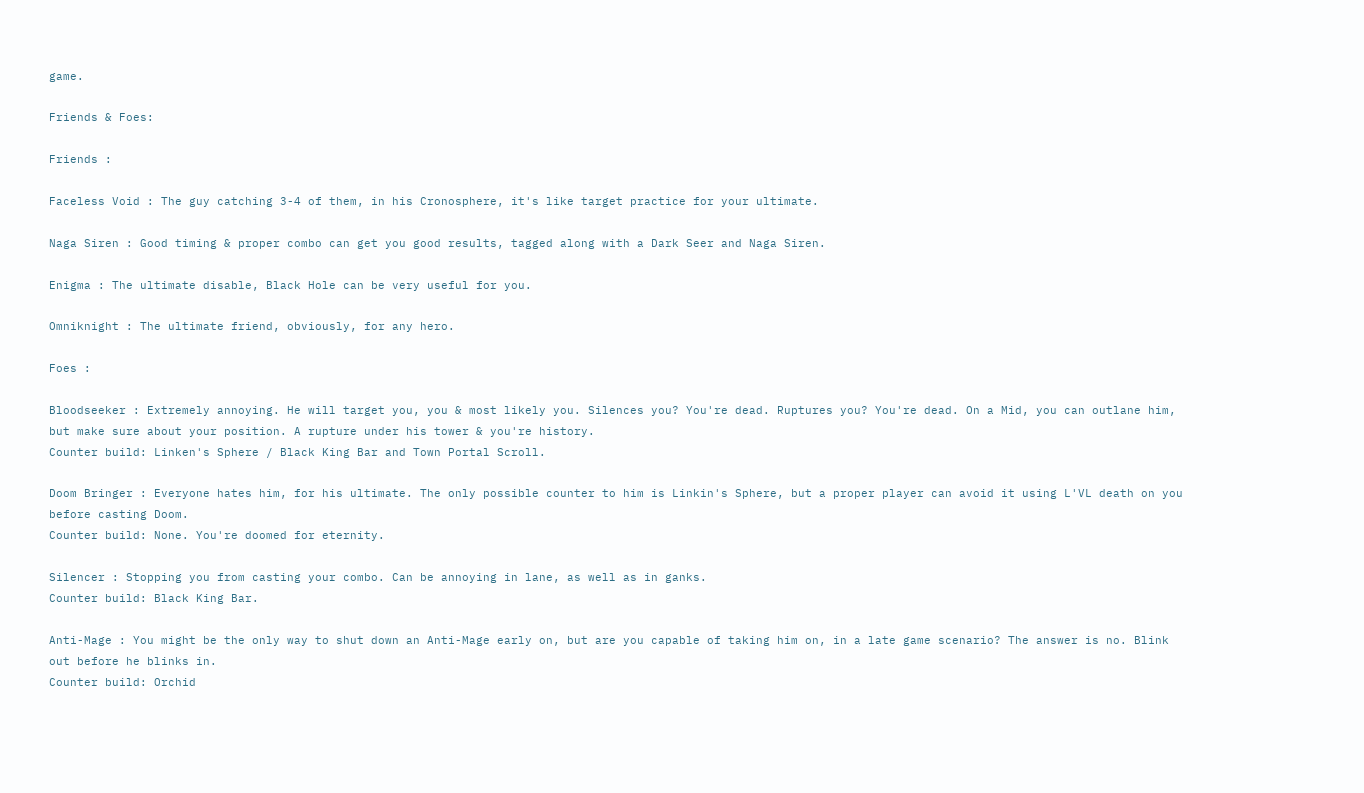game.

Friends & Foes:

Friends :

Faceless Void : The guy catching 3-4 of them, in his Cronosphere, it's like target practice for your ultimate.

Naga Siren : Good timing & proper combo can get you good results, tagged along with a Dark Seer and Naga Siren.

Enigma : The ultimate disable, Black Hole can be very useful for you.

Omniknight : The ultimate friend, obviously, for any hero.

Foes :

Bloodseeker : Extremely annoying. He will target you, you & most likely you. Silences you? You're dead. Ruptures you? You're dead. On a Mid, you can outlane him, but make sure about your position. A rupture under his tower & you're history.
Counter build: Linken's Sphere / Black King Bar and Town Portal Scroll.

Doom Bringer : Everyone hates him, for his ultimate. The only possible counter to him is Linkin's Sphere, but a proper player can avoid it using L'VL death on you before casting Doom.
Counter build: None. You're doomed for eternity.

Silencer : Stopping you from casting your combo. Can be annoying in lane, as well as in ganks.
Counter build: Black King Bar.

Anti-Mage : You might be the only way to shut down an Anti-Mage early on, but are you capable of taking him on, in a late game scenario? The answer is no. Blink out before he blinks in.
Counter build: Orchid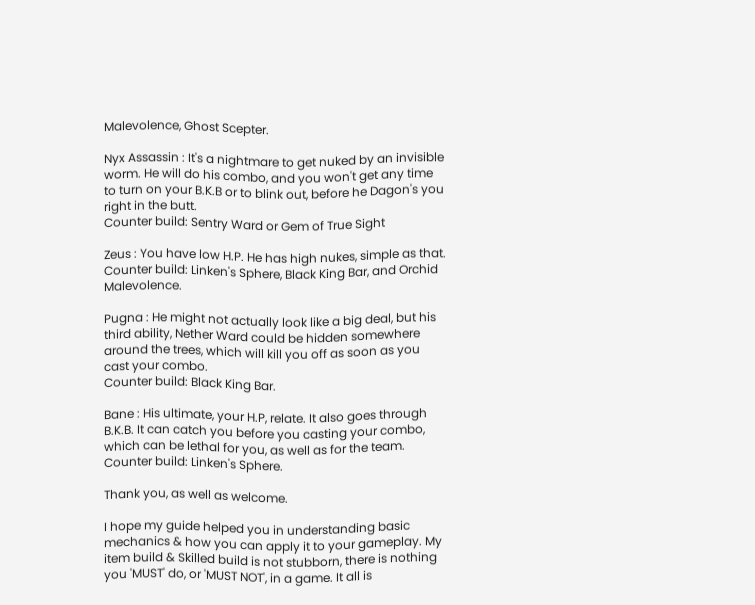Malevolence, Ghost Scepter.

Nyx Assassin : It's a nightmare to get nuked by an invisible worm. He will do his combo, and you won't get any time to turn on your B.K.B or to blink out, before he Dagon's you right in the butt.
Counter build: Sentry Ward or Gem of True Sight

Zeus : You have low H.P. He has high nukes, simple as that.
Counter build: Linken's Sphere, Black King Bar, and Orchid Malevolence.

Pugna : He might not actually look like a big deal, but his third ability, Nether Ward could be hidden somewhere around the trees, which will kill you off as soon as you cast your combo.
Counter build: Black King Bar.

Bane : His ultimate, your H.P, relate. It also goes through B.K.B. It can catch you before you casting your combo, which can be lethal for you, as well as for the team.
Counter build: Linken's Sphere.

Thank you, as well as welcome.

I hope my guide helped you in understanding basic mechanics & how you can apply it to your gameplay. My item build & Skilled build is not stubborn, there is nothing you 'MUST' do, or 'MUST NOT', in a game. It all is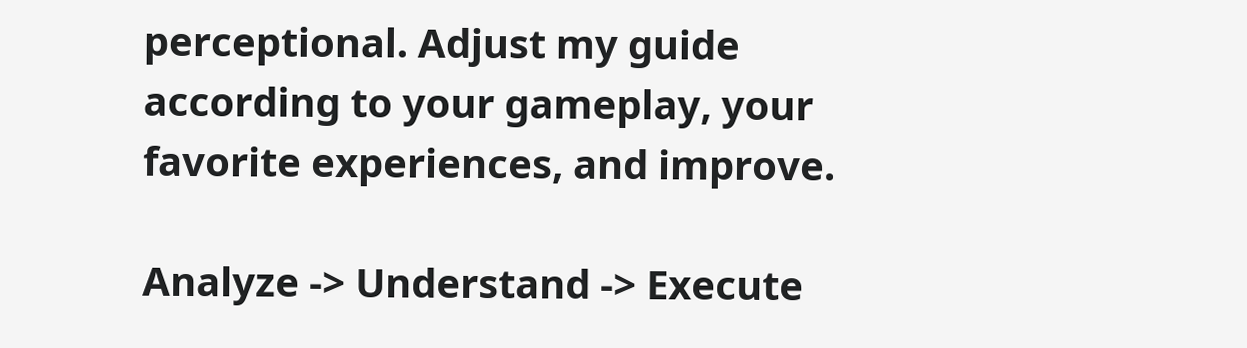perceptional. Adjust my guide according to your gameplay, your favorite experiences, and improve.

Analyze -> Understand -> Execute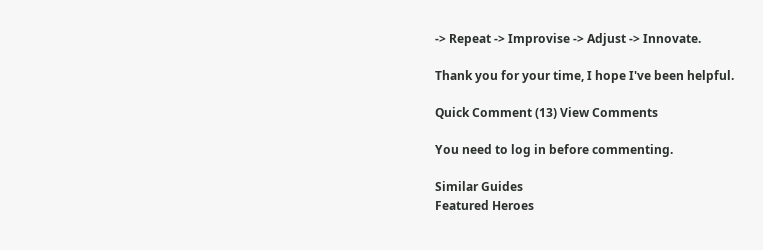-> Repeat -> Improvise -> Adjust -> Innovate.

Thank you for your time, I hope I've been helpful.

Quick Comment (13) View Comments

You need to log in before commenting.

Similar Guides
Featured Heroes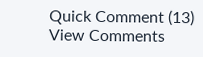Quick Comment (13) View Comments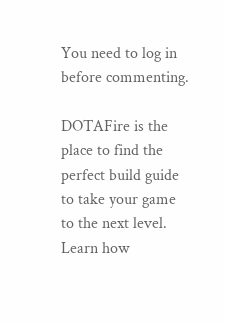You need to log in before commenting.

DOTAFire is the place to find the perfect build guide to take your game to the next level. Learn how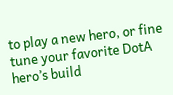to play a new hero, or fine tune your favorite DotA hero’s build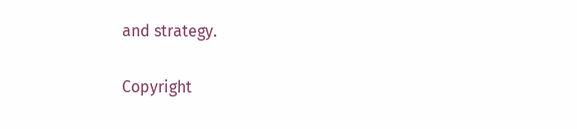and strategy.

Copyright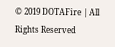© 2019 DOTAFire | All Rights Reserved